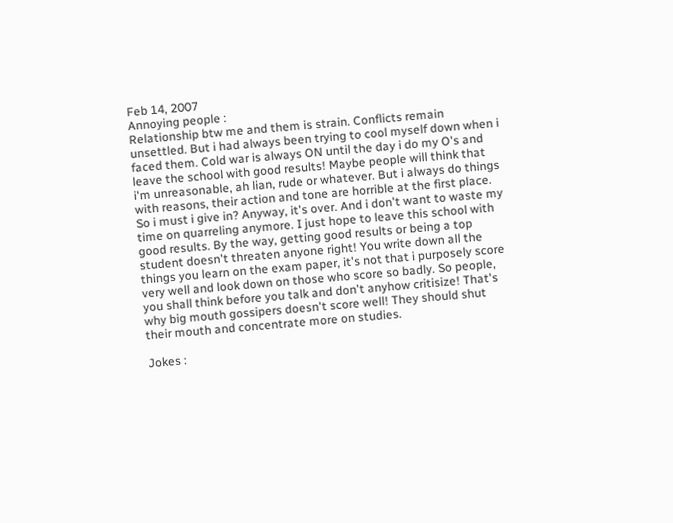Feb 14, 2007
Annoying people :
Relationship btw me and them is strain. Conflicts remain unsettled. But i had always been trying to cool myself down when i faced them. Cold war is always ON until the day i do my O's and leave the school with good results! Maybe people will think that i'm unreasonable, ah lian, rude or whatever. But i always do things with reasons, their action and tone are horrible at the first place. So i must i give in? Anyway, it's over. And i don't want to waste my time on quarreling anymore. I just hope to leave this school with good results. By the way, getting good results or being a top student doesn't threaten anyone right! You write down all the things you learn on the exam paper, it's not that i purposely score very well and look down on those who score so badly. So people, you shall think before you talk and don't anyhow critisize! That's why big mouth gossipers doesn't score well! They should shut their mouth and concentrate more on studies.

Jokes :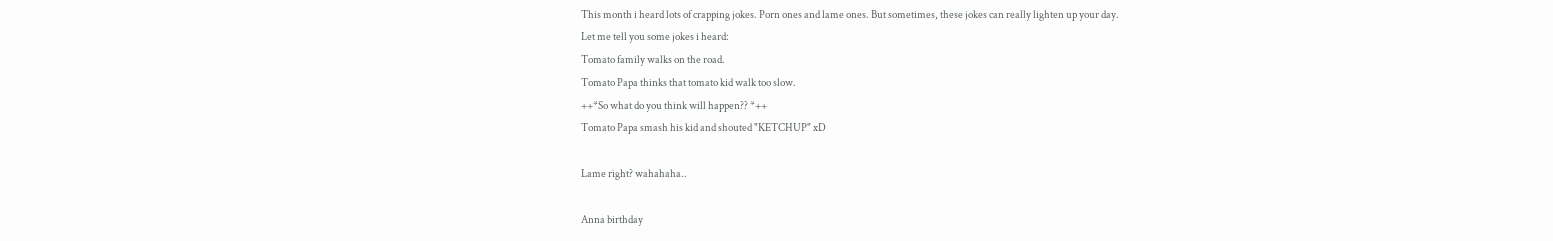This month i heard lots of crapping jokes. Porn ones and lame ones. But sometimes, these jokes can really lighten up your day.
Let me tell you some jokes i heard:
Tomato family walks on the road.
Tomato Papa thinks that tomato kid walk too slow.
++*So what do you think will happen?? *++
Tomato Papa smash his kid and shouted "KETCHUP" xD

Lame right? wahahaha..

Anna birthday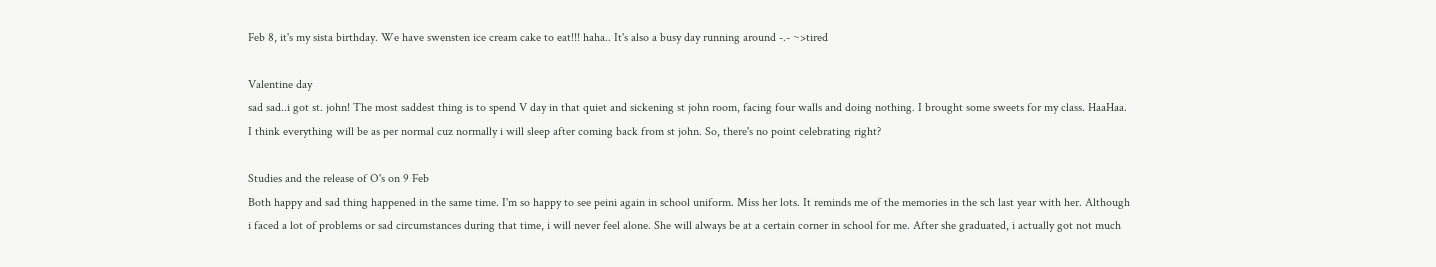Feb 8, it's my sista birthday. We have swensten ice cream cake to eat!!! haha.. It's also a busy day running around -.- ~>tired

Valentine day
sad sad..i got st. john! The most saddest thing is to spend V day in that quiet and sickening st john room, facing four walls and doing nothing. I brought some sweets for my class. HaaHaa. I think everything will be as per normal cuz normally i will sleep after coming back from st john. So, there's no point celebrating right?

Studies and the release of O's on 9 Feb
Both happy and sad thing happened in the same time. I'm so happy to see peini again in school uniform. Miss her lots. It reminds me of the memories in the sch last year with her. Although i faced a lot of problems or sad circumstances during that time, i will never feel alone. She will always be at a certain corner in school for me. After she graduated, i actually got not much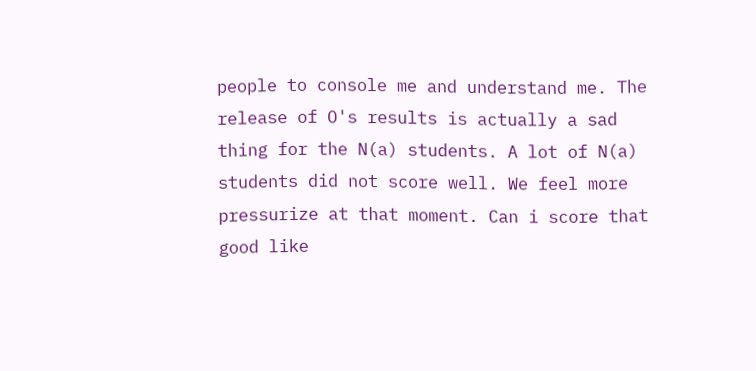people to console me and understand me. The release of O's results is actually a sad thing for the N(a) students. A lot of N(a) students did not score well. We feel more pressurize at that moment. Can i score that good like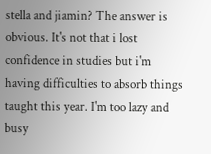stella and jiamin? The answer is obvious. It's not that i lost confidence in studies but i'm having difficulties to absorb things taught this year. I'm too lazy and busy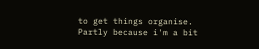to get things organise. Partly because i'm a bit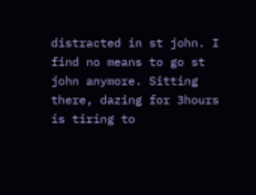distracted in st john. I find no means to go st john anymore. Sitting there, dazing for 3hours is tiring to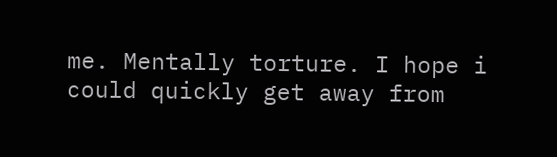me. Mentally torture. I hope i could quickly get away from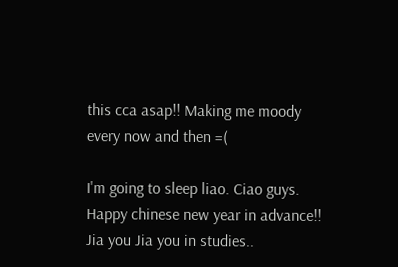this cca asap!! Making me moody every now and then =(

I'm going to sleep liao. Ciao guys. Happy chinese new year in advance!! Jia you Jia you in studies..